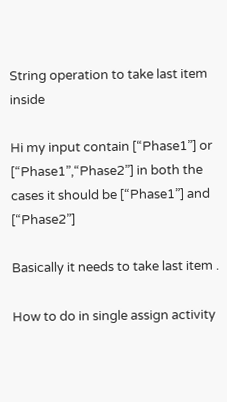String operation to take last item inside

Hi my input contain [“Phase1”] or [“Phase1”,“Phase2”] in both the cases it should be [“Phase1”] and [“Phase2”]

Basically it needs to take last item .

How to do in single assign activity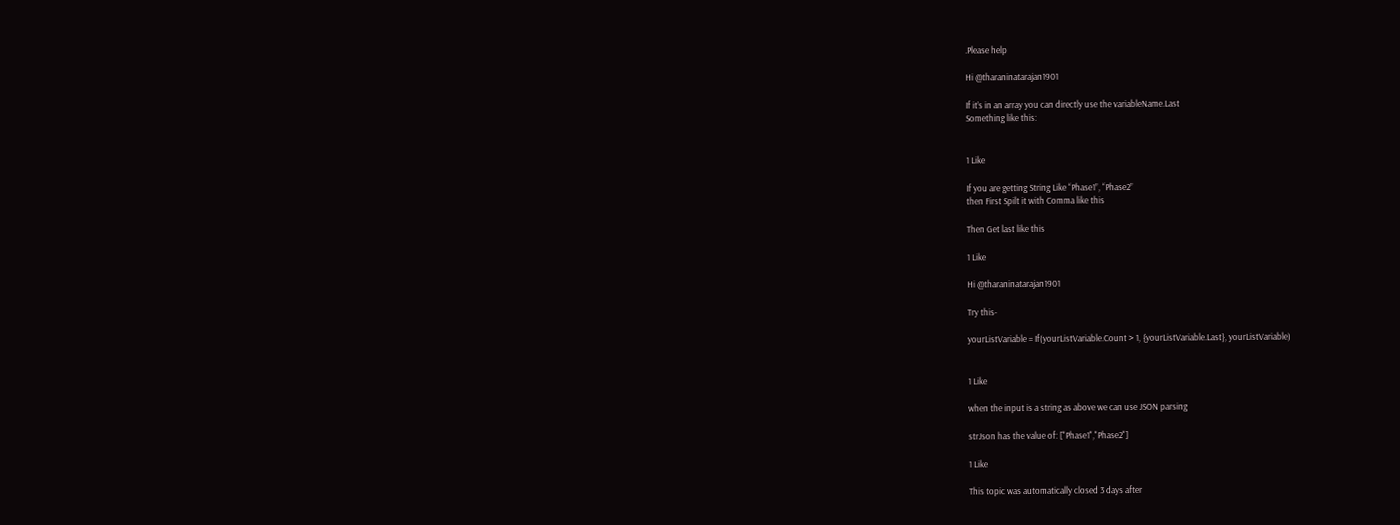.Please help

Hi @tharaninatarajan1901

If it’s in an array you can directly use the variableName.Last
Something like this:


1 Like

If you are getting String Like “Phase1”, “Phase2”
then First Spilt it with Comma like this

Then Get last like this

1 Like

Hi @tharaninatarajan1901

Try this-

yourListVariable = If(yourListVariable.Count > 1, {yourListVariable.Last}, yourListVariable)


1 Like

when the input is a string as above we can use JSON parsing

strJson has the value of: ["Phase1","Phase2"]

1 Like

This topic was automatically closed 3 days after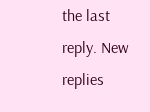the last reply. New replies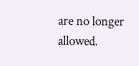are no longer allowed.